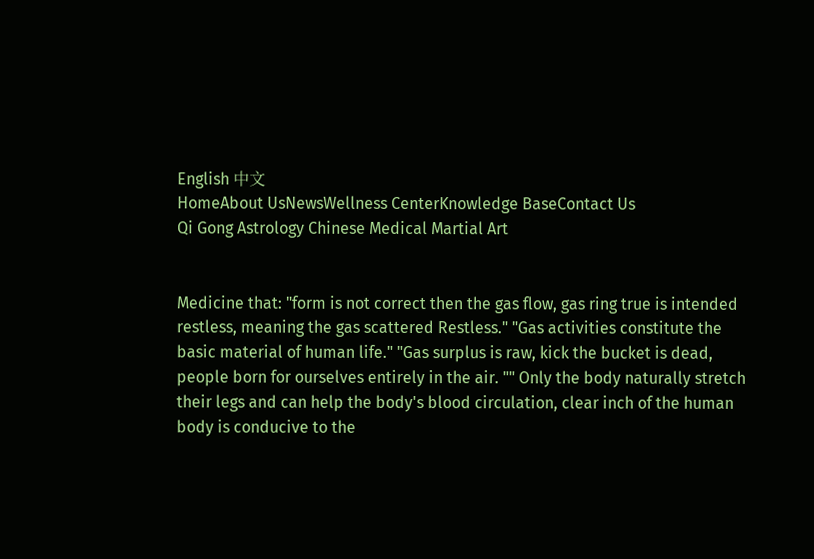English 中文
HomeAbout UsNewsWellness CenterKnowledge BaseContact Us
Qi Gong Astrology Chinese Medical Martial Art


Medicine that: "form is not correct then the gas flow, gas ring true is intended restless, meaning the gas scattered Restless." "Gas activities constitute the basic material of human life." "Gas surplus is raw, kick the bucket is dead, people born for ourselves entirely in the air. "" Only the body naturally stretch their legs and can help the body's blood circulation, clear inch of the human body is conducive to the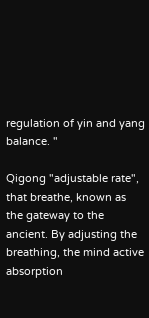regulation of yin and yang balance. "

Qigong "adjustable rate", that breathe, known as the gateway to the ancient. By adjusting the breathing, the mind active absorption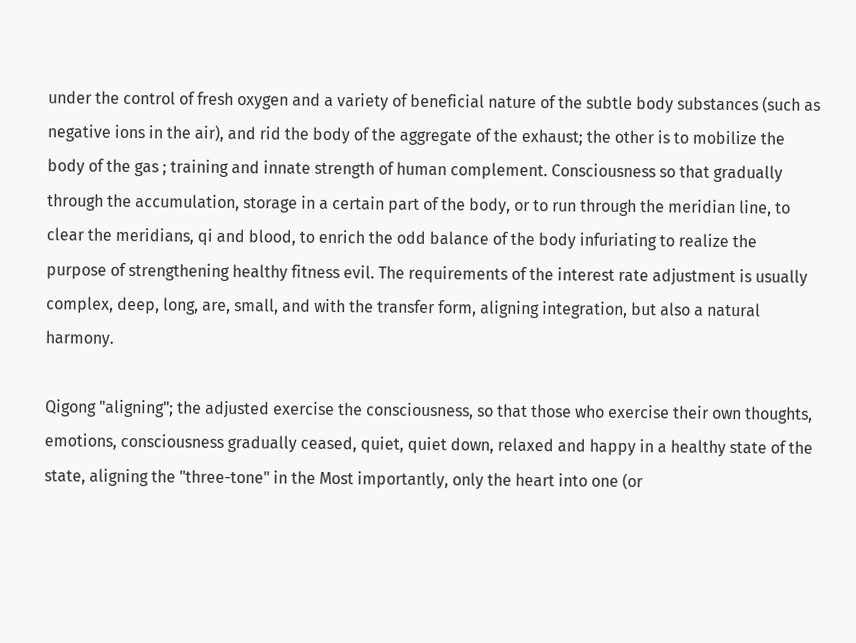under the control of fresh oxygen and a variety of beneficial nature of the subtle body substances (such as negative ions in the air), and rid the body of the aggregate of the exhaust; the other is to mobilize the body of the gas ; training and innate strength of human complement. Consciousness so that gradually through the accumulation, storage in a certain part of the body, or to run through the meridian line, to clear the meridians, qi and blood, to enrich the odd balance of the body infuriating to realize the purpose of strengthening healthy fitness evil. The requirements of the interest rate adjustment is usually complex, deep, long, are, small, and with the transfer form, aligning integration, but also a natural harmony.

Qigong "aligning"; the adjusted exercise the consciousness, so that those who exercise their own thoughts, emotions, consciousness gradually ceased, quiet, quiet down, relaxed and happy in a healthy state of the state, aligning the "three-tone" in the Most importantly, only the heart into one (or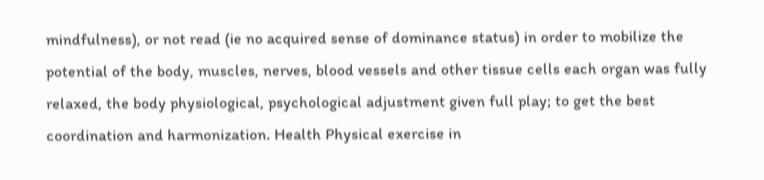mindfulness), or not read (ie no acquired sense of dominance status) in order to mobilize the potential of the body, muscles, nerves, blood vessels and other tissue cells each organ was fully relaxed, the body physiological, psychological adjustment given full play; to get the best coordination and harmonization. Health Physical exercise in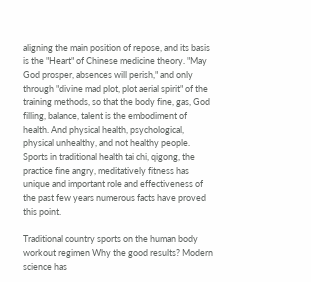aligning the main position of repose, and its basis is the "Heart" of Chinese medicine theory. "May God prosper, absences will perish," and only through "divine mad plot, plot aerial spirit" of the training methods, so that the body fine, gas, God filling, balance, talent is the embodiment of health. And physical health, psychological, physical unhealthy, and not healthy people. Sports in traditional health tai chi, qigong, the practice fine angry, meditatively fitness has unique and important role and effectiveness of the past few years numerous facts have proved this point.

Traditional country sports on the human body workout regimen Why the good results? Modern science has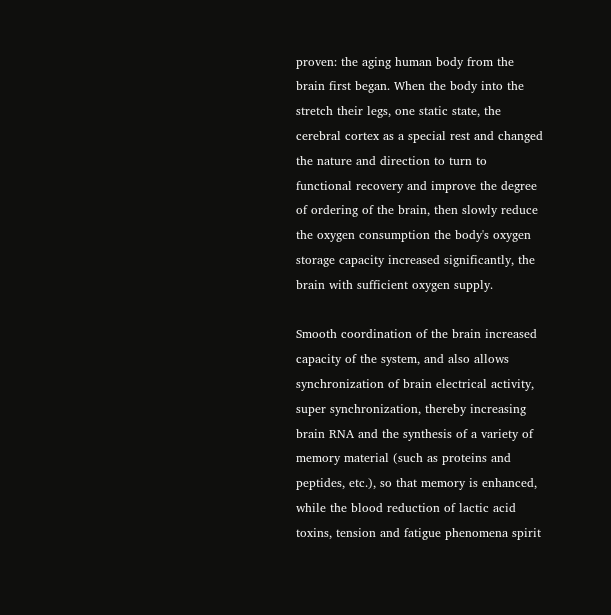proven: the aging human body from the brain first began. When the body into the stretch their legs, one static state, the cerebral cortex as a special rest and changed the nature and direction to turn to functional recovery and improve the degree of ordering of the brain, then slowly reduce the oxygen consumption the body's oxygen storage capacity increased significantly, the brain with sufficient oxygen supply.

Smooth coordination of the brain increased capacity of the system, and also allows synchronization of brain electrical activity, super synchronization, thereby increasing brain RNA and the synthesis of a variety of memory material (such as proteins and peptides, etc.), so that memory is enhanced, while the blood reduction of lactic acid toxins, tension and fatigue phenomena spirit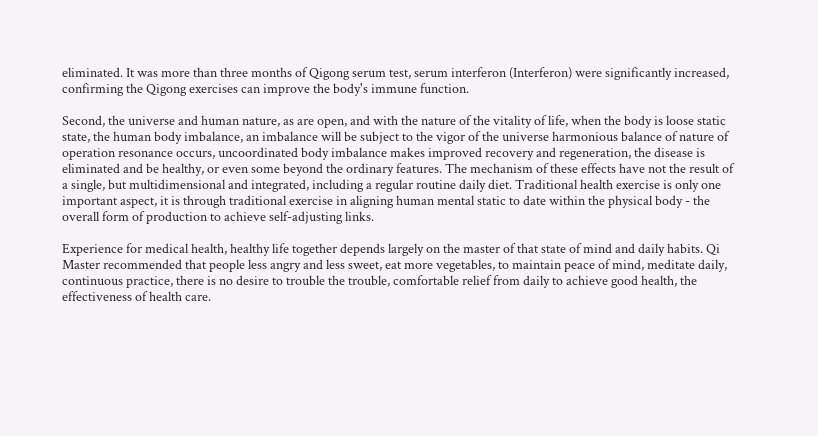eliminated. It was more than three months of Qigong serum test, serum interferon (Interferon) were significantly increased, confirming the Qigong exercises can improve the body's immune function.

Second, the universe and human nature, as are open, and with the nature of the vitality of life, when the body is loose static state, the human body imbalance, an imbalance will be subject to the vigor of the universe harmonious balance of nature of operation resonance occurs, uncoordinated body imbalance makes improved recovery and regeneration, the disease is eliminated and be healthy, or even some beyond the ordinary features. The mechanism of these effects have not the result of a single, but multidimensional and integrated, including a regular routine daily diet. Traditional health exercise is only one important aspect, it is through traditional exercise in aligning human mental static to date within the physical body - the overall form of production to achieve self-adjusting links.

Experience for medical health, healthy life together depends largely on the master of that state of mind and daily habits. Qi Master recommended that people less angry and less sweet, eat more vegetables, to maintain peace of mind, meditate daily, continuous practice, there is no desire to trouble the trouble, comfortable relief from daily to achieve good health, the effectiveness of health care.